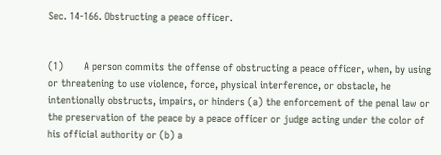Sec. 14-166. Obstructing a peace officer.


(1)       A person commits the offense of obstructing a peace officer, when, by using or threatening to use violence, force, physical interference, or obstacle, he intentionally obstructs, impairs, or hinders (a) the enforcement of the penal law or the preservation of the peace by a peace officer or judge acting under the color of his official authority or (b) a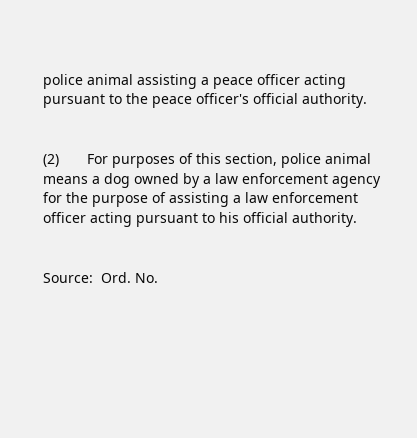police animal assisting a peace officer acting pursuant to the peace officer's official authority.


(2)       For purposes of this section, police animal means a dog owned by a law enforcement agency for the purpose of assisting a law enforcement officer acting pursuant to his official authority.


Source:  Ord. No.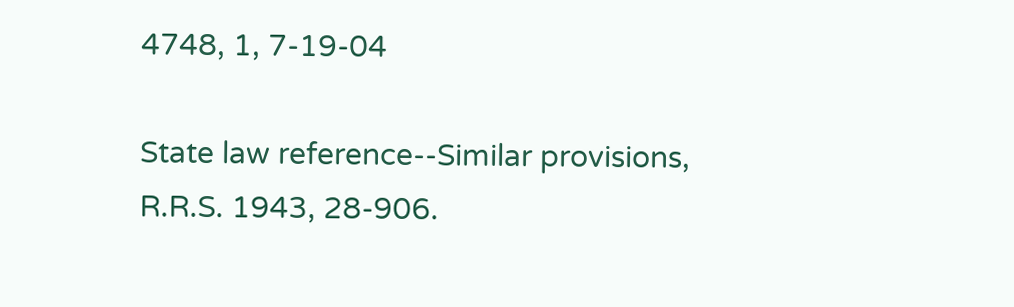4748, 1, 7-19-04

State law reference--Similar provisions, R.R.S. 1943, 28-906.